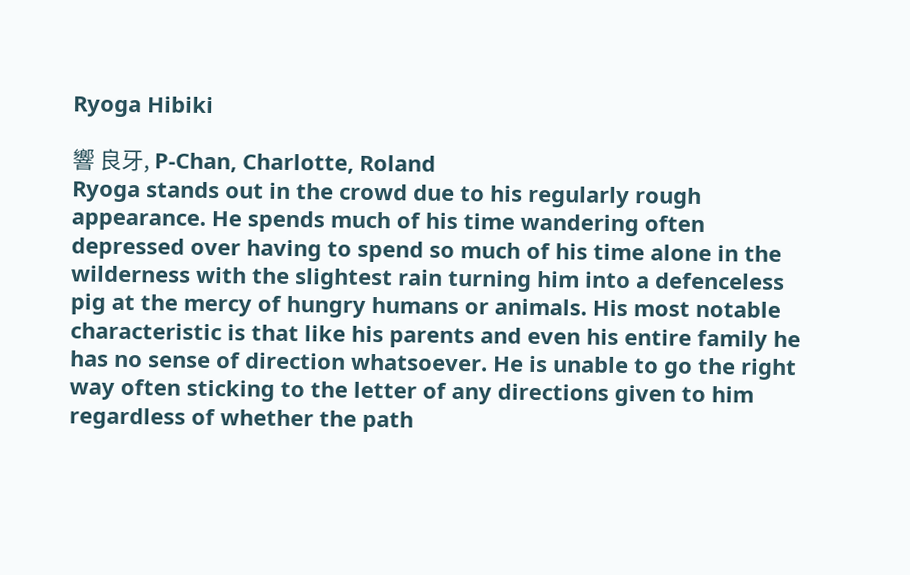Ryoga Hibiki

響 良牙, P-Chan, Charlotte, Roland
Ryoga stands out in the crowd due to his regularly rough appearance. He spends much of his time wandering often depressed over having to spend so much of his time alone in the wilderness with the slightest rain turning him into a defenceless pig at the mercy of hungry humans or animals. His most notable characteristic is that like his parents and even his entire family he has no sense of direction whatsoever. He is unable to go the right way often sticking to the letter of any directions given to him regardless of whether the path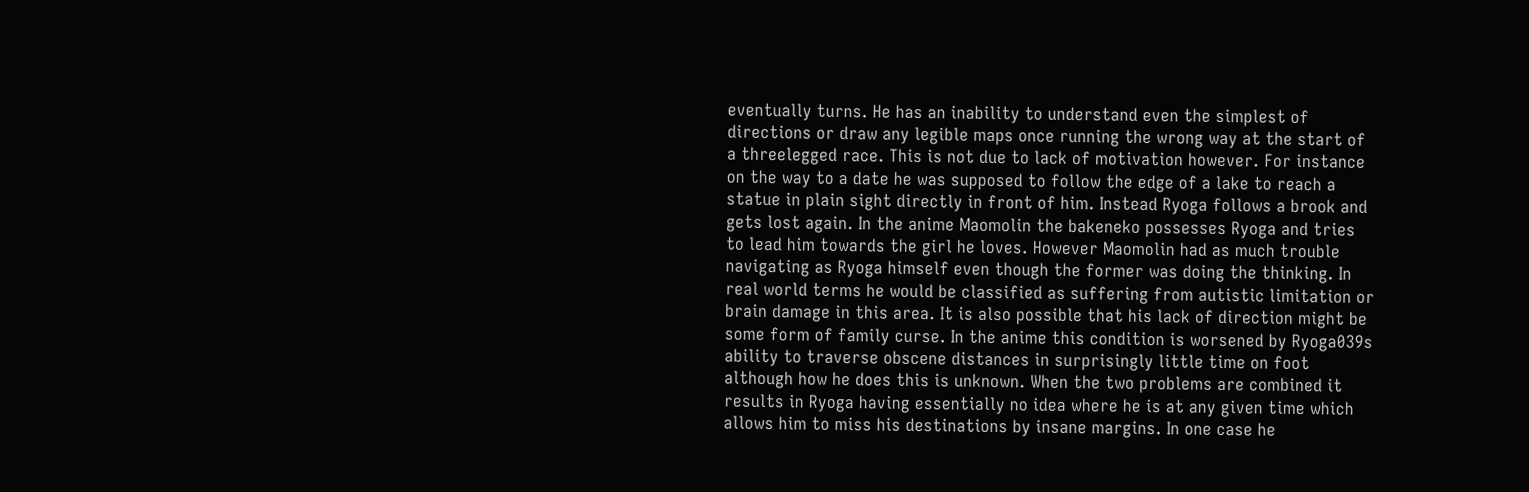eventually turns. He has an inability to understand even the simplest of directions or draw any legible maps once running the wrong way at the start of a threelegged race. This is not due to lack of motivation however. For instance on the way to a date he was supposed to follow the edge of a lake to reach a statue in plain sight directly in front of him. Instead Ryoga follows a brook and gets lost again. In the anime Maomolin the bakeneko possesses Ryoga and tries to lead him towards the girl he loves. However Maomolin had as much trouble navigating as Ryoga himself even though the former was doing the thinking. In real world terms he would be classified as suffering from autistic limitation or brain damage in this area. It is also possible that his lack of direction might be some form of family curse. In the anime this condition is worsened by Ryoga039s ability to traverse obscene distances in surprisingly little time on foot although how he does this is unknown. When the two problems are combined it results in Ryoga having essentially no idea where he is at any given time which allows him to miss his destinations by insane margins. In one case he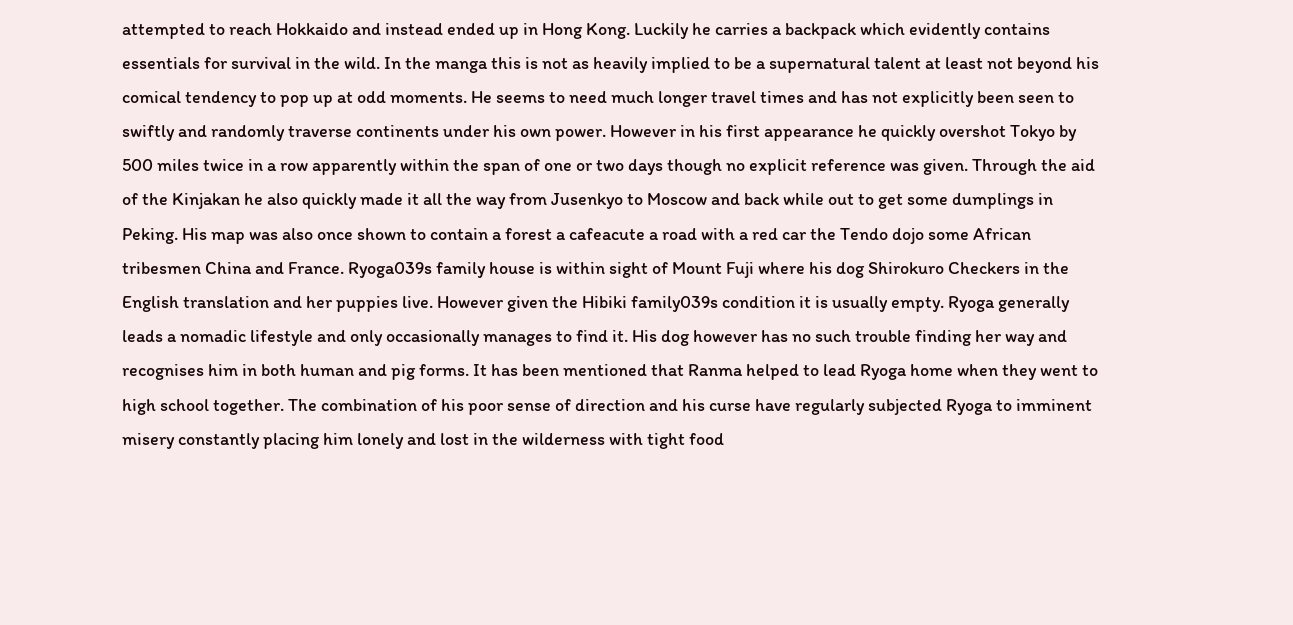attempted to reach Hokkaido and instead ended up in Hong Kong. Luckily he carries a backpack which evidently contains essentials for survival in the wild. In the manga this is not as heavily implied to be a supernatural talent at least not beyond his comical tendency to pop up at odd moments. He seems to need much longer travel times and has not explicitly been seen to swiftly and randomly traverse continents under his own power. However in his first appearance he quickly overshot Tokyo by 500 miles twice in a row apparently within the span of one or two days though no explicit reference was given. Through the aid of the Kinjakan he also quickly made it all the way from Jusenkyo to Moscow and back while out to get some dumplings in Peking. His map was also once shown to contain a forest a cafeacute a road with a red car the Tendo dojo some African tribesmen China and France. Ryoga039s family house is within sight of Mount Fuji where his dog Shirokuro Checkers in the English translation and her puppies live. However given the Hibiki family039s condition it is usually empty. Ryoga generally leads a nomadic lifestyle and only occasionally manages to find it. His dog however has no such trouble finding her way and recognises him in both human and pig forms. It has been mentioned that Ranma helped to lead Ryoga home when they went to high school together. The combination of his poor sense of direction and his curse have regularly subjected Ryoga to imminent misery constantly placing him lonely and lost in the wilderness with tight food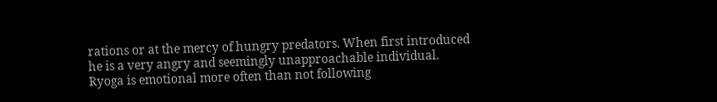rations or at the mercy of hungry predators. When first introduced he is a very angry and seemingly unapproachable individual. Ryoga is emotional more often than not following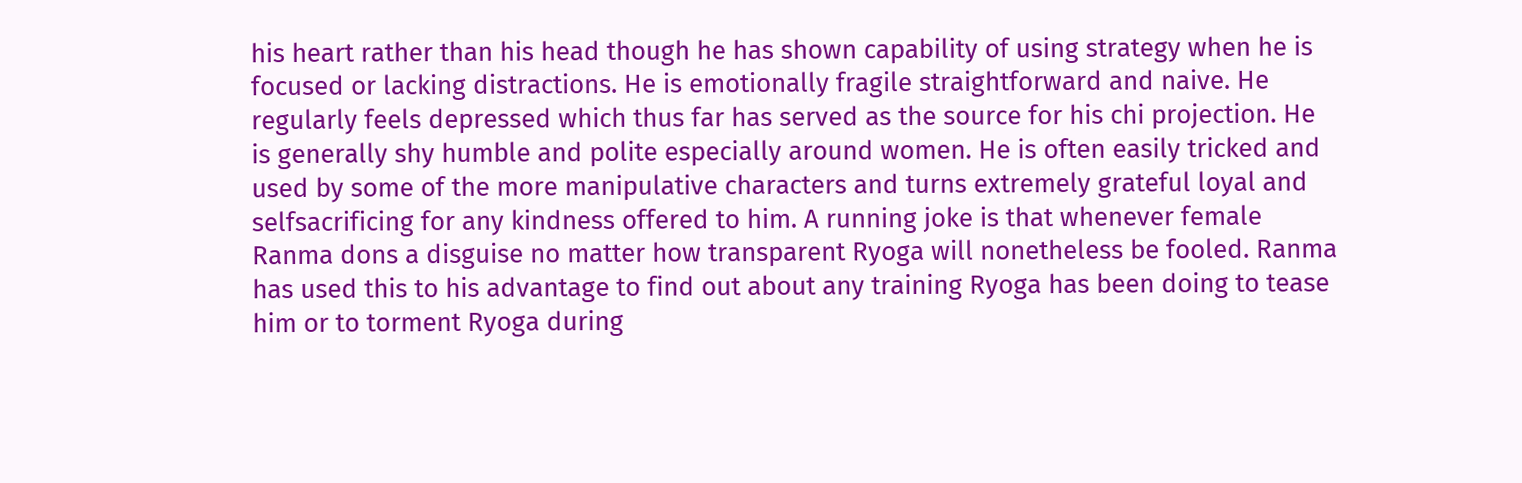his heart rather than his head though he has shown capability of using strategy when he is focused or lacking distractions. He is emotionally fragile straightforward and naive. He regularly feels depressed which thus far has served as the source for his chi projection. He is generally shy humble and polite especially around women. He is often easily tricked and used by some of the more manipulative characters and turns extremely grateful loyal and selfsacrificing for any kindness offered to him. A running joke is that whenever female Ranma dons a disguise no matter how transparent Ryoga will nonetheless be fooled. Ranma has used this to his advantage to find out about any training Ryoga has been doing to tease him or to torment Ryoga during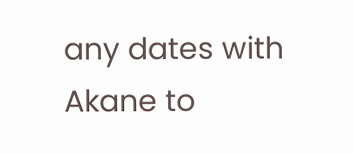any dates with Akane to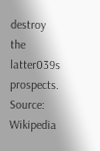destroy the latter039s prospects. Source: Wikipedia